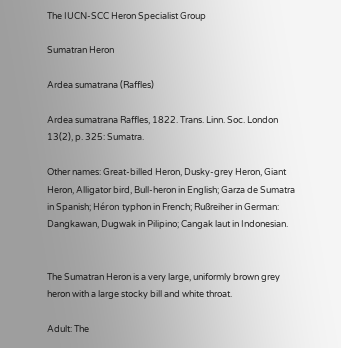The IUCN-SCC Heron Specialist Group

Sumatran Heron

Ardea sumatrana (Raffles)

Ardea sumatrana Raffles, 1822. Trans. Linn. Soc. London 13(2), p. 325: Sumatra.

Other names: Great-billed Heron, Dusky-grey Heron, Giant Heron, Alligator bird, Bull-heron in English; Garza de Sumatra in Spanish; Héron typhon in French; Rußreiher in German: Dangkawan, Dugwak in Pilipino; Cangak laut in Indonesian.


The Sumatran Heron is a very large, uniformly brown grey heron with a large stocky bill and white throat.

Adult: The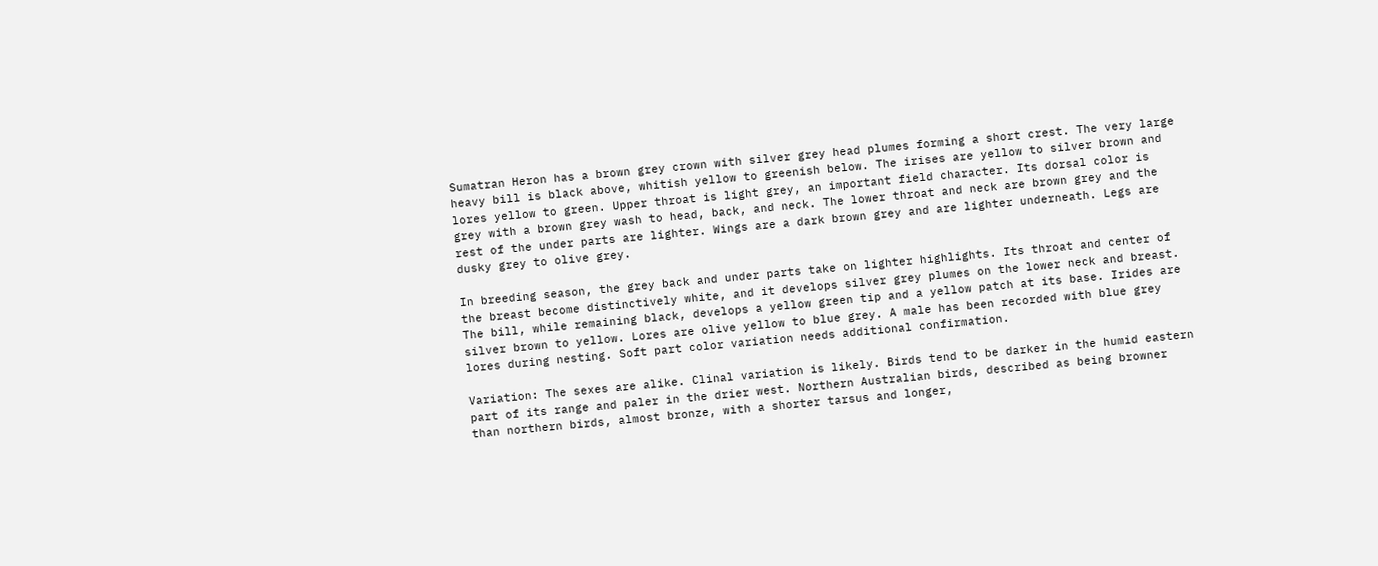Sumatran Heron has a brown grey crown with silver grey head plumes forming a short crest. The very large heavy bill is black above, whitish yellow to greenish below. The irises are yellow to silver brown and lores yellow to green. Upper throat is light grey, an important field character. Its dorsal color is grey with a brown grey wash to head, back, and neck. The lower throat and neck are brown grey and the rest of the under parts are lighter. Wings are a dark brown grey and are lighter underneath. Legs are dusky grey to olive grey.

In breeding season, the grey back and under parts take on lighter highlights. Its throat and center of the breast become distinctively white, and it develops silver grey plumes on the lower neck and breast. The bill, while remaining black, develops a yellow green tip and a yellow patch at its base. Irides are silver brown to yellow. Lores are olive yellow to blue grey. A male has been recorded with blue grey lores during nesting. Soft part color variation needs additional confirmation.

Variation: The sexes are alike. Clinal variation is likely. Birds tend to be darker in the humid eastern part of its range and paler in the drier west. Northern Australian birds, described as being browner than northern birds, almost bronze, with a shorter tarsus and longer,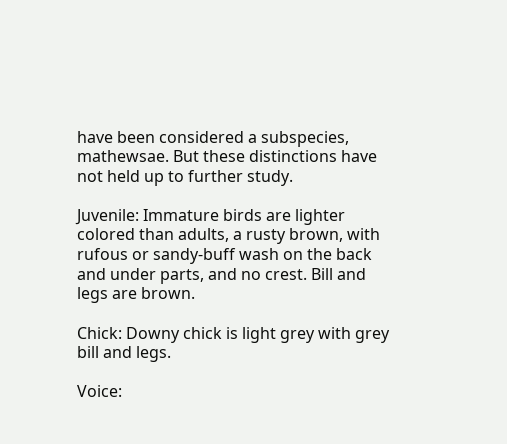have been considered a subspecies, mathewsae. But these distinctions have not held up to further study.

Juvenile: Immature birds are lighter colored than adults, a rusty brown, with rufous or sandy-buff wash on the back and under parts, and no crest. Bill and legs are brown.

Chick: Downy chick is light grey with grey bill and legs.

Voice: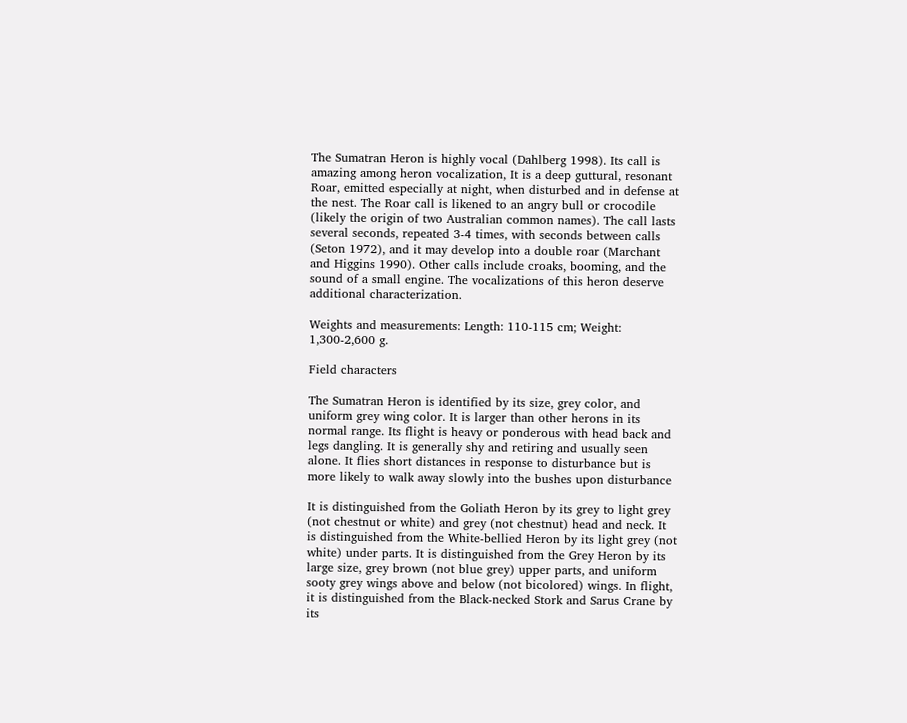The Sumatran Heron is highly vocal (Dahlberg 1998). Its call is amazing among heron vocalization, It is a deep guttural, resonant Roar, emitted especially at night, when disturbed and in defense at the nest. The Roar call is likened to an angry bull or crocodile (likely the origin of two Australian common names). The call lasts several seconds, repeated 3-4 times, with seconds between calls (Seton 1972), and it may develop into a double roar (Marchant and Higgins 1990). Other calls include croaks, booming, and the sound of a small engine. The vocalizations of this heron deserve additional characterization.

Weights and measurements: Length: 110-115 cm; Weight: 1,300-2,600 g.

Field characters

The Sumatran Heron is identified by its size, grey color, and uniform grey wing color. It is larger than other herons in its normal range. Its flight is heavy or ponderous with head back and legs dangling. It is generally shy and retiring and usually seen alone. It flies short distances in response to disturbance but is more likely to walk away slowly into the bushes upon disturbance

It is distinguished from the Goliath Heron by its grey to light grey (not chestnut or white) and grey (not chestnut) head and neck. It is distinguished from the White-bellied Heron by its light grey (not white) under parts. It is distinguished from the Grey Heron by its large size, grey brown (not blue grey) upper parts, and uniform sooty grey wings above and below (not bicolored) wings. In flight, it is distinguished from the Black-necked Stork and Sarus Crane by its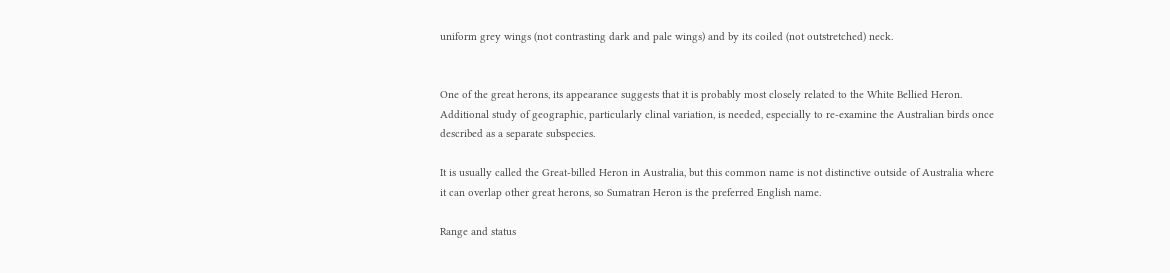uniform grey wings (not contrasting dark and pale wings) and by its coiled (not outstretched) neck.


One of the great herons, its appearance suggests that it is probably most closely related to the White Bellied Heron. Additional study of geographic, particularly clinal variation, is needed, especially to re-examine the Australian birds once described as a separate subspecies.

It is usually called the Great-billed Heron in Australia, but this common name is not distinctive outside of Australia where it can overlap other great herons, so Sumatran Heron is the preferred English name.

Range and status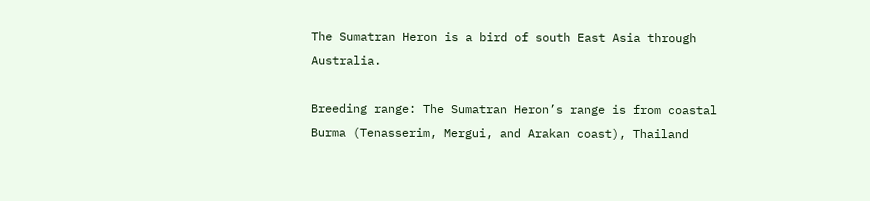The Sumatran Heron is a bird of south East Asia through Australia.

Breeding range: The Sumatran Heron’s range is from coastal Burma (Tenasserim, Mergui, and Arakan coast), Thailand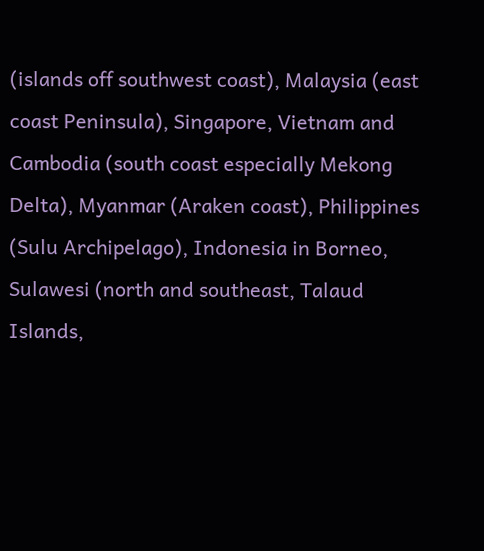(islands off southwest coast), Malaysia (east coast Peninsula), Singapore, Vietnam and Cambodia (south coast especially Mekong Delta), Myanmar (Araken coast), Philippines (Sulu Archipelago), Indonesia in Borneo, Sulawesi (north and southeast, Talaud Islands,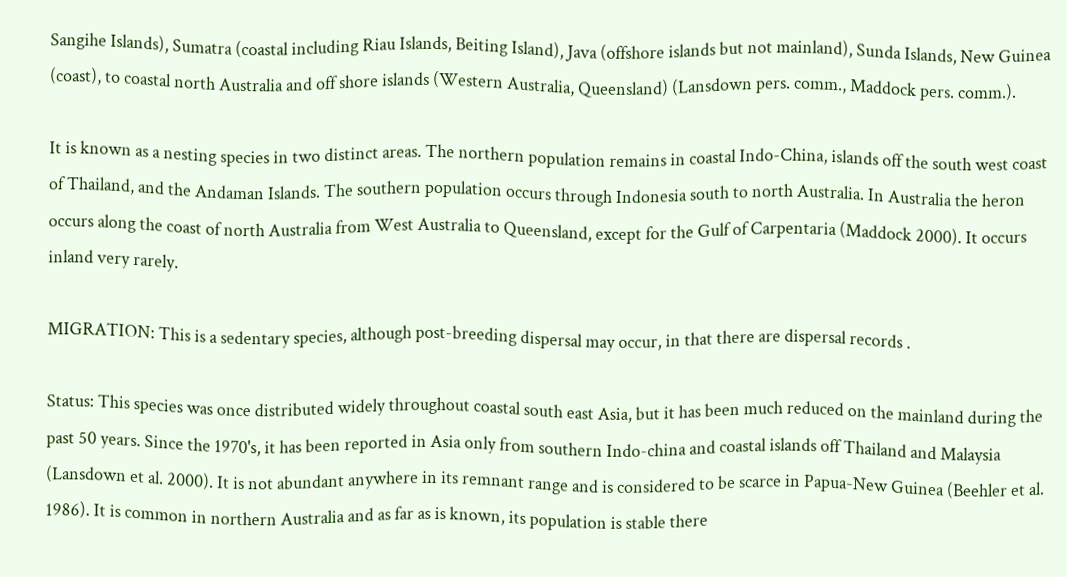Sangihe Islands), Sumatra (coastal including Riau Islands, Beiting Island), Java (offshore islands but not mainland), Sunda Islands, New Guinea (coast), to coastal north Australia and off shore islands (Western Australia, Queensland) (Lansdown pers. comm., Maddock pers. comm.).

It is known as a nesting species in two distinct areas. The northern population remains in coastal Indo-China, islands off the south west coast of Thailand, and the Andaman Islands. The southern population occurs through Indonesia south to north Australia. In Australia the heron occurs along the coast of north Australia from West Australia to Queensland, except for the Gulf of Carpentaria (Maddock 2000). It occurs inland very rarely.

MIGRATION: This is a sedentary species, although post-breeding dispersal may occur, in that there are dispersal records .

Status: This species was once distributed widely throughout coastal south east Asia, but it has been much reduced on the mainland during the past 50 years. Since the 1970's, it has been reported in Asia only from southern Indo-china and coastal islands off Thailand and Malaysia (Lansdown et al. 2000). It is not abundant anywhere in its remnant range and is considered to be scarce in Papua-New Guinea (Beehler et al. 1986). It is common in northern Australia and as far as is known, its population is stable there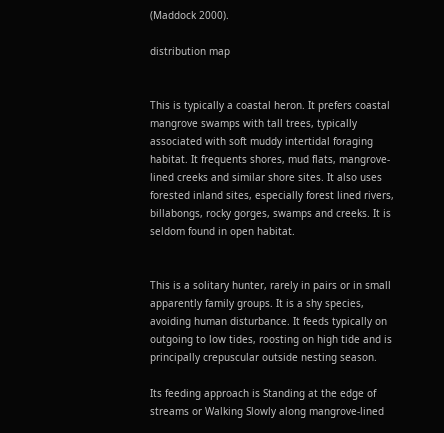(Maddock 2000).

distribution map


This is typically a coastal heron. It prefers coastal mangrove swamps with tall trees, typically associated with soft muddy intertidal foraging habitat. It frequents shores, mud flats, mangrove-lined creeks and similar shore sites. It also uses forested inland sites, especially forest lined rivers, billabongs, rocky gorges, swamps and creeks. It is seldom found in open habitat.


This is a solitary hunter, rarely in pairs or in small apparently family groups. It is a shy species, avoiding human disturbance. It feeds typically on outgoing to low tides, roosting on high tide and is principally crepuscular outside nesting season.

Its feeding approach is Standing at the edge of streams or Walking Slowly along mangrove-lined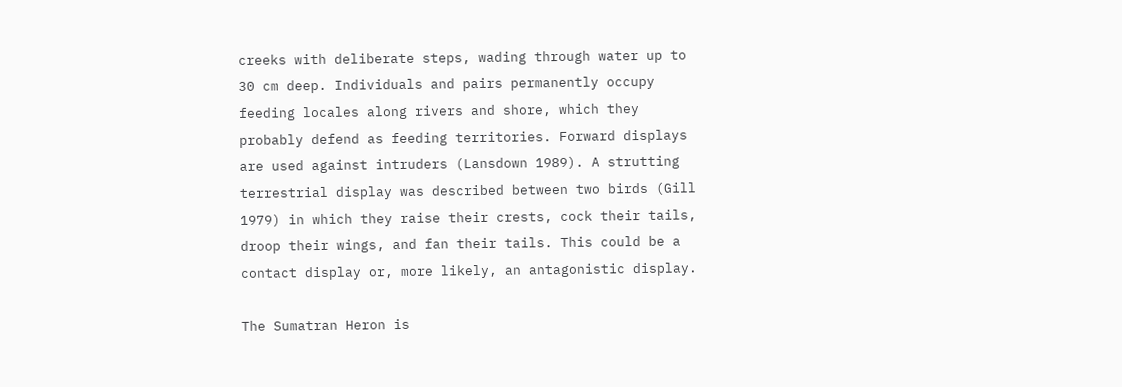creeks with deliberate steps, wading through water up to 30 cm deep. Individuals and pairs permanently occupy feeding locales along rivers and shore, which they probably defend as feeding territories. Forward displays are used against intruders (Lansdown 1989). A strutting terrestrial display was described between two birds (Gill 1979) in which they raise their crests, cock their tails, droop their wings, and fan their tails. This could be a contact display or, more likely, an antagonistic display.

The Sumatran Heron is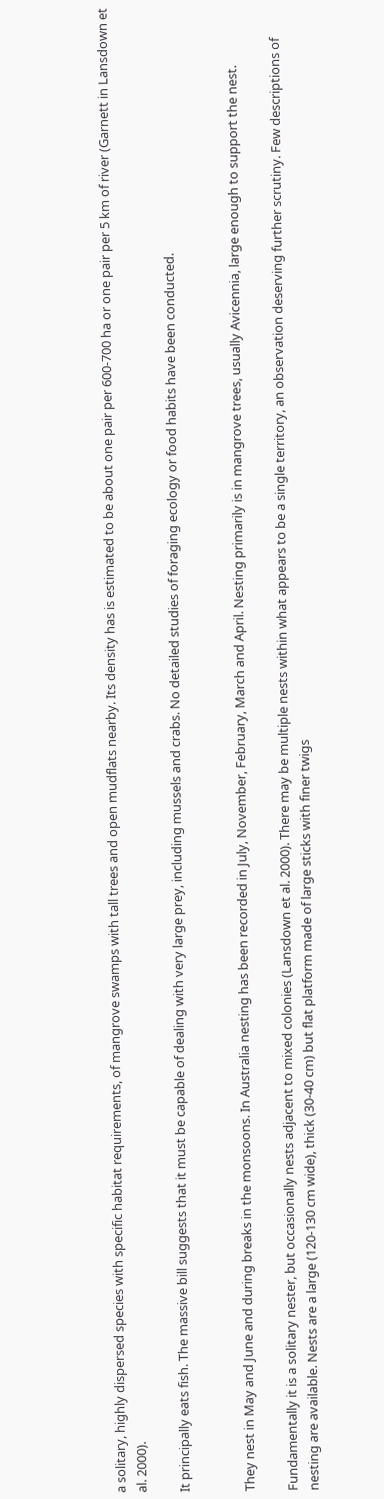a solitary, highly dispersed species with specific habitat requirements, of mangrove swamps with tall trees and open mudflats nearby. Its density has is estimated to be about one pair per 600-700 ha or one pair per 5 km of river (Garnett in Lansdown et al. 2000).

It principally eats fish. The massive bill suggests that it must be capable of dealing with very large prey, including mussels and crabs. No detailed studies of foraging ecology or food habits have been conducted.


They nest in May and June and during breaks in the monsoons. In Australia nesting has been recorded in July, November, February, March and April. Nesting primarily is in mangrove trees, usually Avicennia, large enough to support the nest.

Fundamentally it is a solitary nester, but occasionally nests adjacent to mixed colonies (Lansdown et al. 2000). There may be multiple nests within what appears to be a single territory, an observation deserving further scrutiny. Few descriptions of nesting are available. Nests are a large (120-130 cm wide), thick (30-40 cm) but flat platform made of large sticks with finer twigs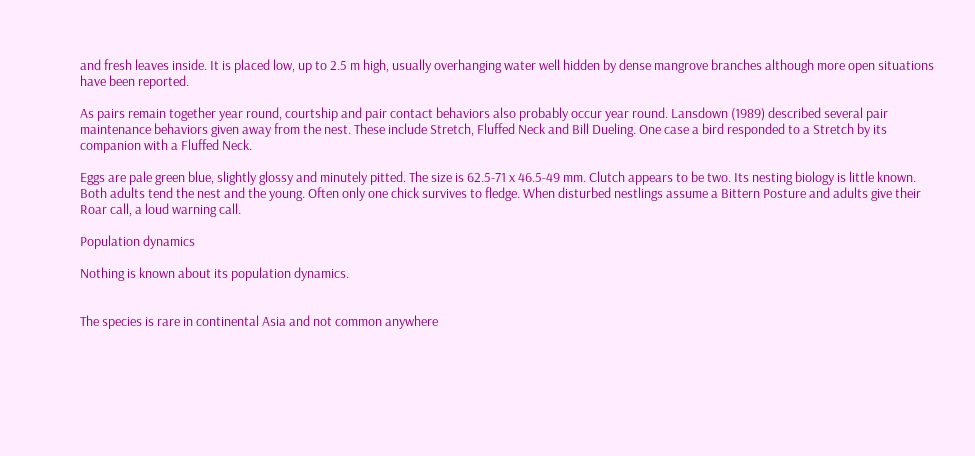and fresh leaves inside. It is placed low, up to 2.5 m high, usually overhanging water well hidden by dense mangrove branches although more open situations have been reported.

As pairs remain together year round, courtship and pair contact behaviors also probably occur year round. Lansdown (1989) described several pair maintenance behaviors given away from the nest. These include Stretch, Fluffed Neck and Bill Dueling. One case a bird responded to a Stretch by its companion with a Fluffed Neck.

Eggs are pale green blue, slightly glossy and minutely pitted. The size is 62.5-71 x 46.5-49 mm. Clutch appears to be two. Its nesting biology is little known. Both adults tend the nest and the young. Often only one chick survives to fledge. When disturbed nestlings assume a Bittern Posture and adults give their Roar call, a loud warning call.

Population dynamics

Nothing is known about its population dynamics.


The species is rare in continental Asia and not common anywhere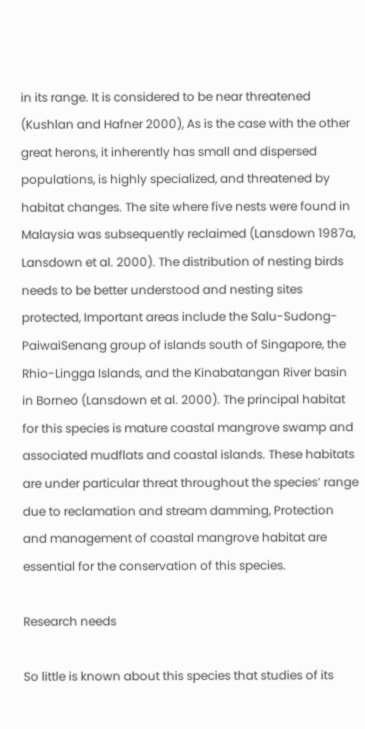in its range. It is considered to be near threatened (Kushlan and Hafner 2000), As is the case with the other great herons, it inherently has small and dispersed populations, is highly specialized, and threatened by habitat changes. The site where five nests were found in Malaysia was subsequently reclaimed (Lansdown 1987a, Lansdown et al. 2000). The distribution of nesting birds needs to be better understood and nesting sites protected, Important areas include the Salu-Sudong-PaiwaiSenang group of islands south of Singapore, the Rhio-Lingga Islands, and the Kinabatangan River basin in Borneo (Lansdown et al. 2000). The principal habitat for this species is mature coastal mangrove swamp and associated mudflats and coastal islands. These habitats are under particular threat throughout the species’ range due to reclamation and stream damming, Protection and management of coastal mangrove habitat are essential for the conservation of this species.

Research needs

So little is known about this species that studies of its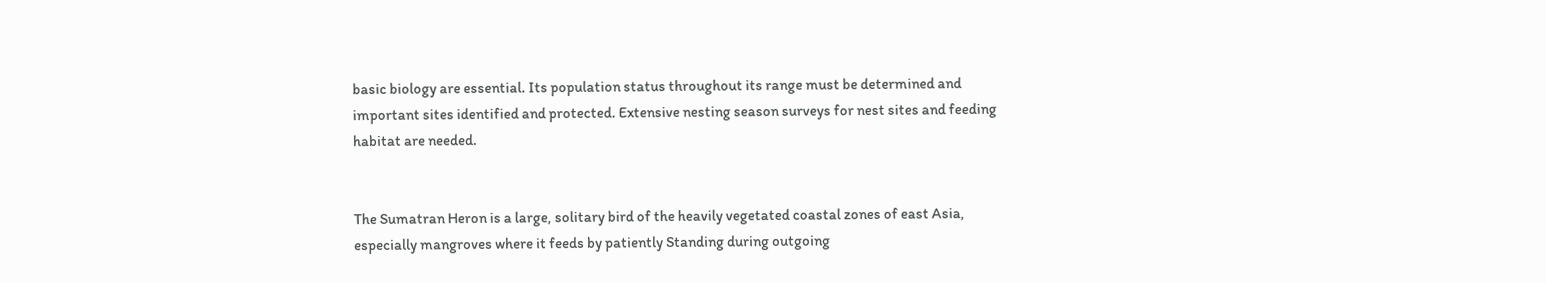basic biology are essential. Its population status throughout its range must be determined and important sites identified and protected. Extensive nesting season surveys for nest sites and feeding habitat are needed.


The Sumatran Heron is a large, solitary bird of the heavily vegetated coastal zones of east Asia, especially mangroves where it feeds by patiently Standing during outgoing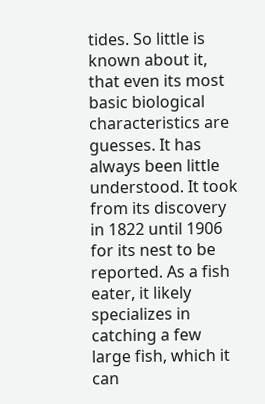tides. So little is known about it, that even its most basic biological characteristics are guesses. It has always been little understood. It took from its discovery in 1822 until 1906 for its nest to be reported. As a fish eater, it likely specializes in catching a few large fish, which it can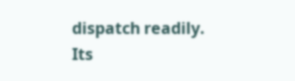dispatch readily. Its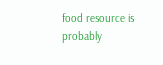food resource is probably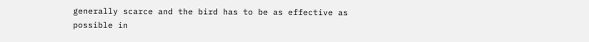generally scarce and the bird has to be as effective as possible in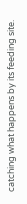catching what happens by its feeding site.